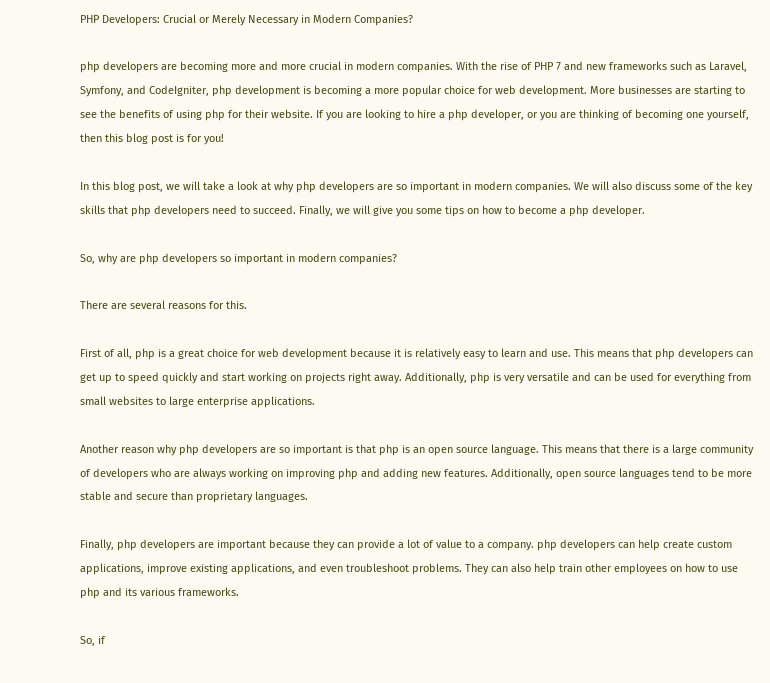PHP Developers: Crucial or Merely Necessary in Modern Companies?

php developers are becoming more and more crucial in modern companies. With the rise of PHP 7 and new frameworks such as Laravel, Symfony, and CodeIgniter, php development is becoming a more popular choice for web development. More businesses are starting to see the benefits of using php for their website. If you are looking to hire a php developer, or you are thinking of becoming one yourself, then this blog post is for you!

In this blog post, we will take a look at why php developers are so important in modern companies. We will also discuss some of the key skills that php developers need to succeed. Finally, we will give you some tips on how to become a php developer.

So, why are php developers so important in modern companies?

There are several reasons for this.

First of all, php is a great choice for web development because it is relatively easy to learn and use. This means that php developers can get up to speed quickly and start working on projects right away. Additionally, php is very versatile and can be used for everything from small websites to large enterprise applications.

Another reason why php developers are so important is that php is an open source language. This means that there is a large community of developers who are always working on improving php and adding new features. Additionally, open source languages tend to be more stable and secure than proprietary languages.

Finally, php developers are important because they can provide a lot of value to a company. php developers can help create custom applications, improve existing applications, and even troubleshoot problems. They can also help train other employees on how to use php and its various frameworks.

So, if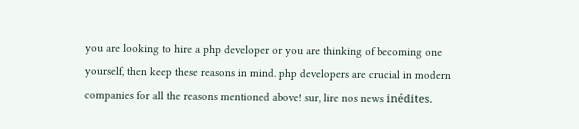you are looking to hire a php developer or you are thinking of becoming one yourself, then keep these reasons in mind. php developers are crucial in modern companies for all the reasons mentioned above! sur, lire nos news inédites.